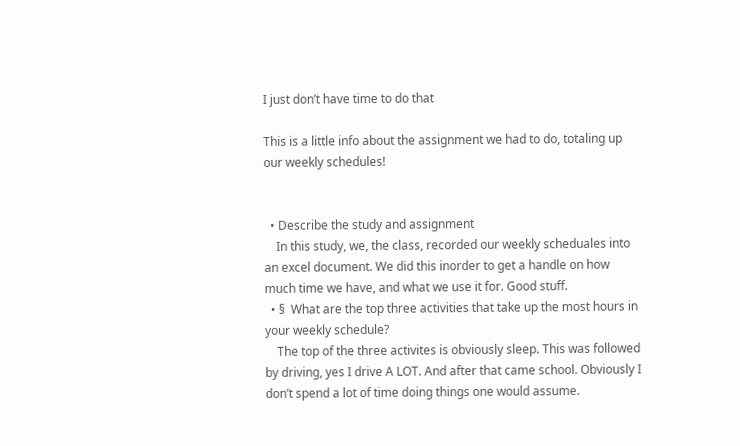I just don’t have time to do that

This is a little info about the assignment we had to do, totaling up our weekly schedules!


  • Describe the study and assignment
    In this study, we, the class, recorded our weekly scheduales into an excel document. We did this inorder to get a handle on how much time we have, and what we use it for. Good stuff.
  • §  What are the top three activities that take up the most hours in your weekly schedule?
    The top of the three activites is obviously sleep. This was followed by driving, yes I drive A LOT. And after that came school. Obviously I don’t spend a lot of time doing things one would assume.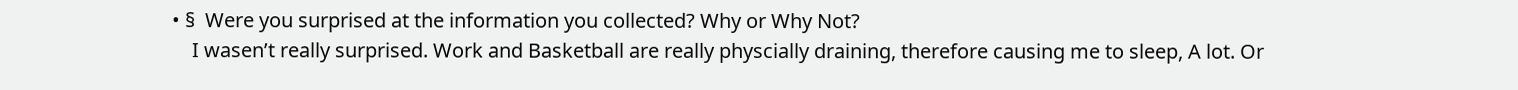• §  Were you surprised at the information you collected? Why or Why Not?
    I wasen’t really surprised. Work and Basketball are really physcially draining, therefore causing me to sleep, A lot. Or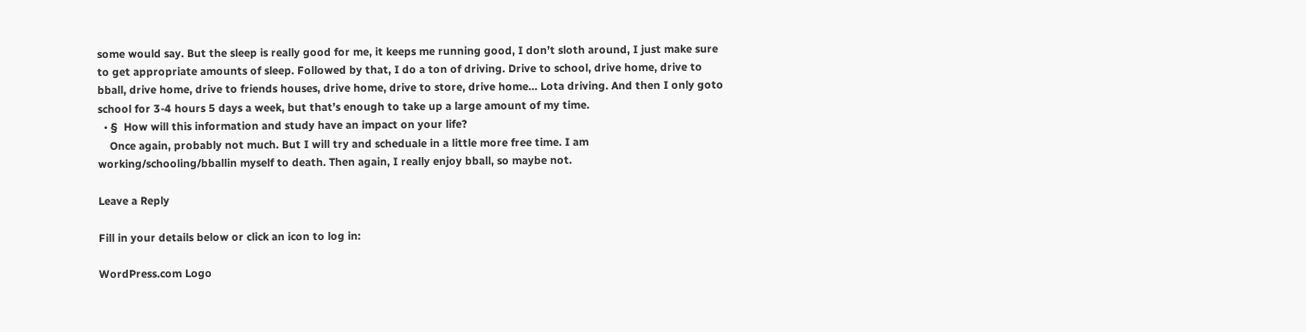some would say. But the sleep is really good for me, it keeps me running good, I don’t sloth around, I just make sure to get appropriate amounts of sleep. Followed by that, I do a ton of driving. Drive to school, drive home, drive to bball, drive home, drive to friends houses, drive home, drive to store, drive home… Lota driving. And then I only goto school for 3-4 hours 5 days a week, but that’s enough to take up a large amount of my time.
  • §  How will this information and study have an impact on your life?
    Once again, probably not much. But I will try and scheduale in a little more free time. I am working/schooling/bballin myself to death. Then again, I really enjoy bball, so maybe not.

Leave a Reply

Fill in your details below or click an icon to log in:

WordPress.com Logo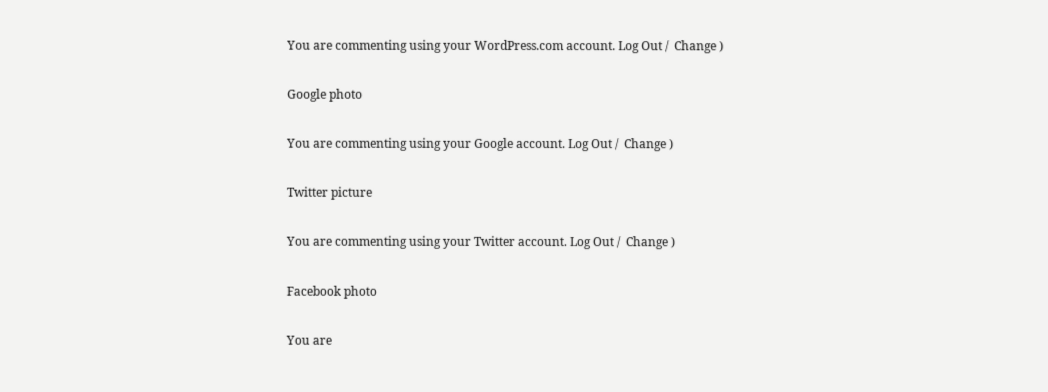You are commenting using your WordPress.com account. Log Out /  Change )

Google photo

You are commenting using your Google account. Log Out /  Change )

Twitter picture

You are commenting using your Twitter account. Log Out /  Change )

Facebook photo

You are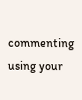commenting using your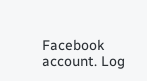Facebook account. Log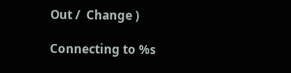Out /  Change )

Connecting to %s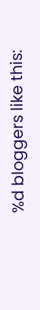%d bloggers like this: